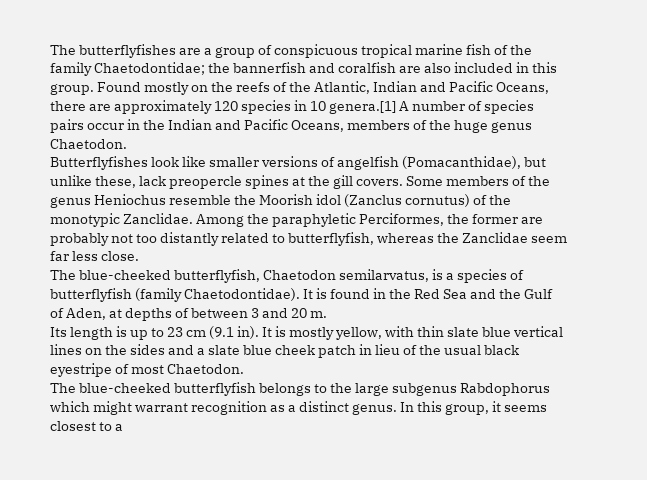The butterflyfishes are a group of conspicuous tropical marine fish of the family Chaetodontidae; the bannerfish and coralfish are also included in this group. Found mostly on the reefs of the Atlantic, Indian and Pacific Oceans, there are approximately 120 species in 10 genera.[1] A number of species pairs occur in the Indian and Pacific Oceans, members of the huge genus Chaetodon.
Butterflyfishes look like smaller versions of angelfish (Pomacanthidae), but unlike these, lack preopercle spines at the gill covers. Some members of the genus Heniochus resemble the Moorish idol (Zanclus cornutus) of the monotypic Zanclidae. Among the paraphyletic Perciformes, the former are probably not too distantly related to butterflyfish, whereas the Zanclidae seem far less close.
The blue-cheeked butterflyfish, Chaetodon semilarvatus, is a species of butterflyfish (family Chaetodontidae). It is found in the Red Sea and the Gulf of Aden, at depths of between 3 and 20 m.
Its length is up to 23 cm (9.1 in). It is mostly yellow, with thin slate blue vertical lines on the sides and a slate blue cheek patch in lieu of the usual black eyestripe of most Chaetodon.
The blue-cheeked butterflyfish belongs to the large subgenus Rabdophorus which might warrant recognition as a distinct genus. In this group, it seems closest to a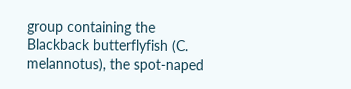group containing the Blackback butterflyfish (C. melannotus), the spot-naped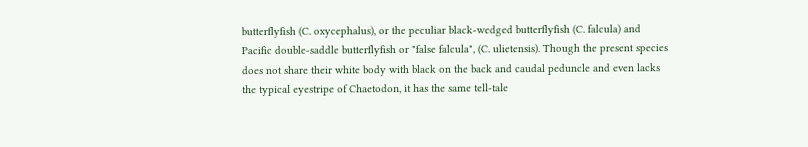butterflyfish (C. oxycephalus), or the peculiar black-wedged butterflyfish (C. falcula) and Pacific double-saddle butterflyfish or "false falcula", (C. ulietensis). Though the present species does not share their white body with black on the back and caudal peduncle and even lacks the typical eyestripe of Chaetodon, it has the same tell-tale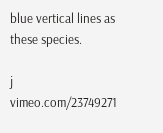blue vertical lines as these species.

j vimeo.com/23749271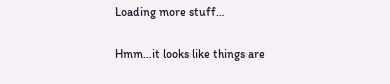Loading more stuff…

Hmm…it looks like things are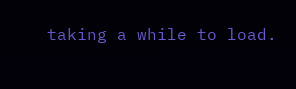taking a while to load.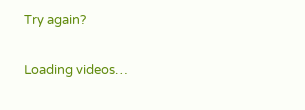Try again?

Loading videos…